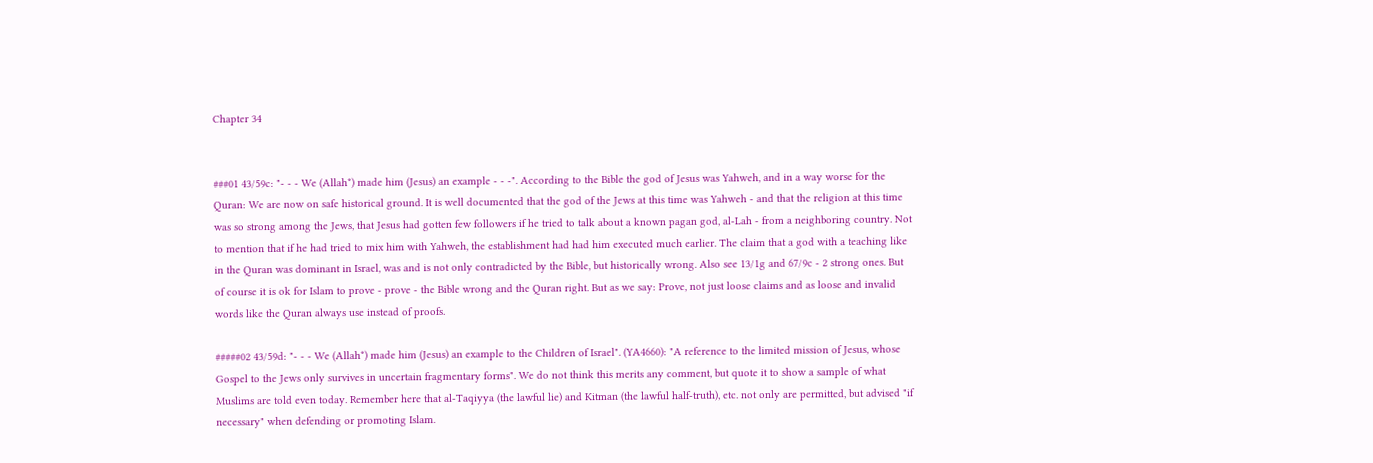Chapter 34


###01 43/59c: "- - - We (Allah*) made him (Jesus) an example - - -". According to the Bible the god of Jesus was Yahweh, and in a way worse for the Quran: We are now on safe historical ground. It is well documented that the god of the Jews at this time was Yahweh - and that the religion at this time was so strong among the Jews, that Jesus had gotten few followers if he tried to talk about a known pagan god, al-Lah - from a neighboring country. Not to mention that if he had tried to mix him with Yahweh, the establishment had had him executed much earlier. The claim that a god with a teaching like in the Quran was dominant in Israel, was and is not only contradicted by the Bible, but historically wrong. Also see 13/1g and 67/9c - 2 strong ones. But of course it is ok for Islam to prove - prove - the Bible wrong and the Quran right. But as we say: Prove, not just loose claims and as loose and invalid words like the Quran always use instead of proofs.

#####02 43/59d: "- - - We (Allah*) made him (Jesus) an example to the Children of Israel". (YA4660): "A reference to the limited mission of Jesus, whose Gospel to the Jews only survives in uncertain fragmentary forms". We do not think this merits any comment, but quote it to show a sample of what Muslims are told even today. Remember here that al-Taqiyya (the lawful lie) and Kitman (the lawful half-truth), etc. not only are permitted, but advised "if necessary" when defending or promoting Islam.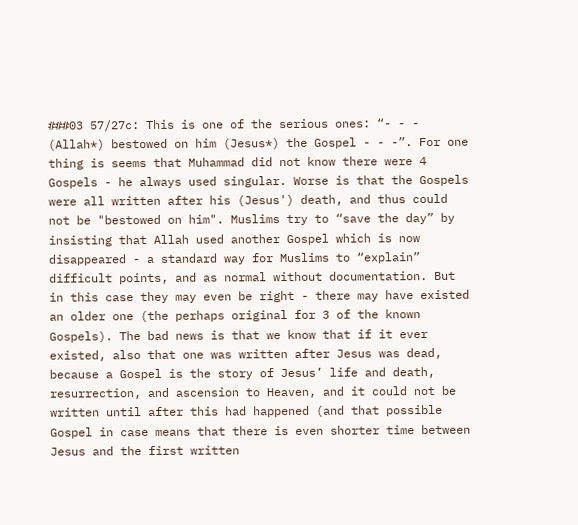###03 57/27c: This is one of the serious ones: “- - - (Allah*) bestowed on him (Jesus*) the Gospel - - -”. For one thing is seems that Muhammad did not know there were 4 Gospels - he always used singular. Worse is that the Gospels were all written after his (Jesus') death, and thus could not be "bestowed on him". Muslims try to “save the day” by insisting that Allah used another Gospel which is now disappeared - a standard way for Muslims to “explain” difficult points, and as normal without documentation. But in this case they may even be right - there may have existed an older one (the perhaps original for 3 of the known Gospels). The bad news is that we know that if it ever existed, also that one was written after Jesus was dead, because a Gospel is the story of Jesus’ life and death, resurrection, and ascension to Heaven, and it could not be written until after this had happened (and that possible Gospel in case means that there is even shorter time between Jesus and the first written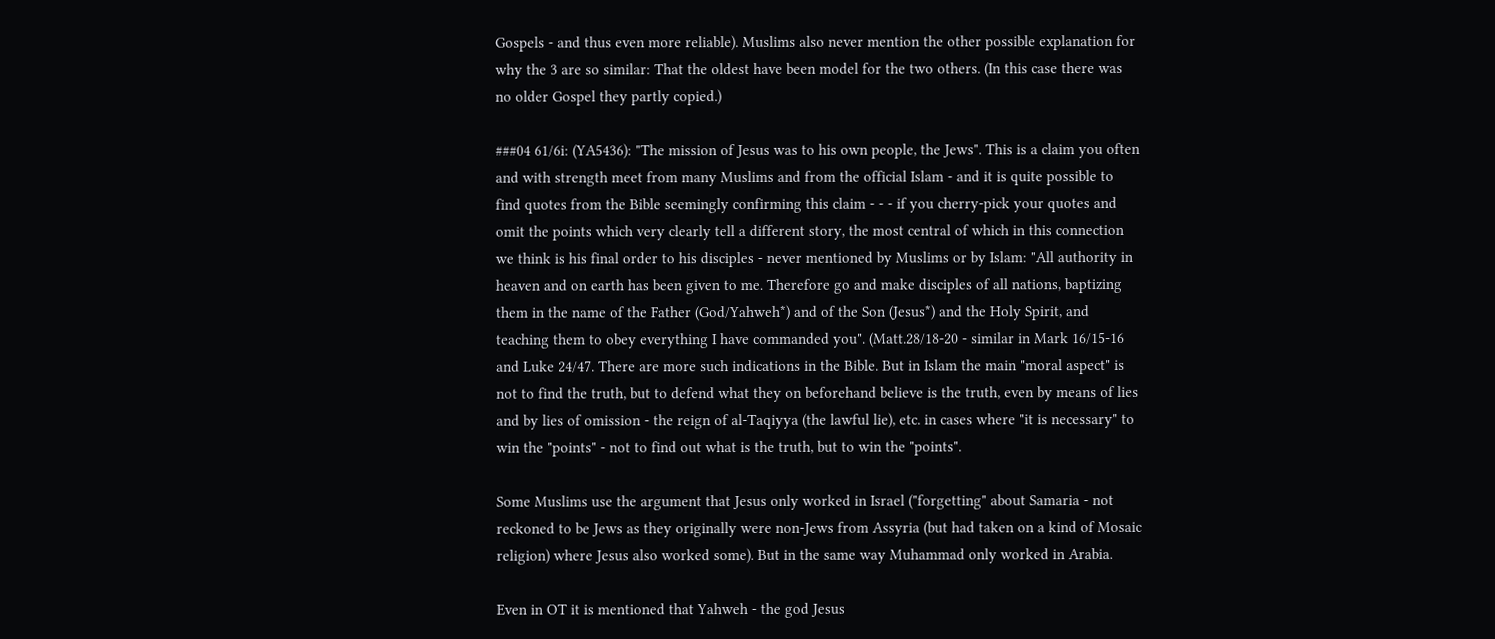Gospels - and thus even more reliable). Muslims also never mention the other possible explanation for why the 3 are so similar: That the oldest have been model for the two others. (In this case there was no older Gospel they partly copied.)

###04 61/6i: (YA5436): "The mission of Jesus was to his own people, the Jews". This is a claim you often and with strength meet from many Muslims and from the official Islam - and it is quite possible to find quotes from the Bible seemingly confirming this claim - - - if you cherry-pick your quotes and omit the points which very clearly tell a different story, the most central of which in this connection we think is his final order to his disciples - never mentioned by Muslims or by Islam: "All authority in heaven and on earth has been given to me. Therefore go and make disciples of all nations, baptizing them in the name of the Father (God/Yahweh*) and of the Son (Jesus*) and the Holy Spirit, and teaching them to obey everything I have commanded you". (Matt.28/18-20 - similar in Mark 16/15-16 and Luke 24/47. There are more such indications in the Bible. But in Islam the main "moral aspect" is not to find the truth, but to defend what they on beforehand believe is the truth, even by means of lies and by lies of omission - the reign of al-Taqiyya (the lawful lie), etc. in cases where "it is necessary" to win the "points" - not to find out what is the truth, but to win the "points".

Some Muslims use the argument that Jesus only worked in Israel ("forgetting" about Samaria - not reckoned to be Jews as they originally were non-Jews from Assyria (but had taken on a kind of Mosaic religion) where Jesus also worked some). But in the same way Muhammad only worked in Arabia.

Even in OT it is mentioned that Yahweh - the god Jesus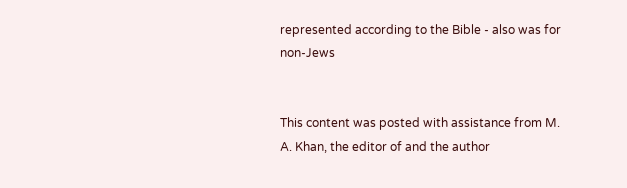represented according to the Bible - also was for non-Jews


This content was posted with assistance from M. A. Khan, the editor of and the author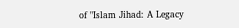of "Islam Jihad: A Legacy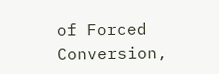of Forced Conversion,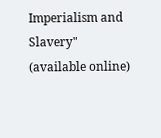Imperialism and Slavery" (available online)